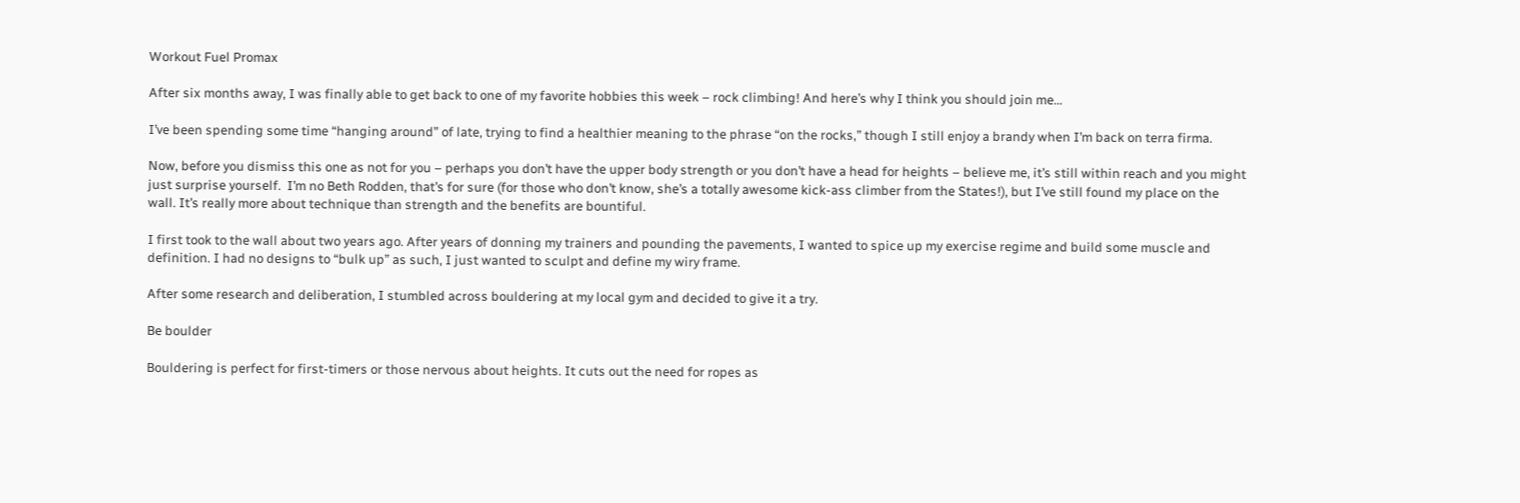Workout Fuel Promax

After six months away, I was finally able to get back to one of my favorite hobbies this week – rock climbing! And here’s why I think you should join me…

I’ve been spending some time “hanging around” of late, trying to find a healthier meaning to the phrase “on the rocks,” though I still enjoy a brandy when I’m back on terra firma.

Now, before you dismiss this one as not for you – perhaps you don’t have the upper body strength or you don’t have a head for heights – believe me, it’s still within reach and you might just surprise yourself.  I’m no Beth Rodden, that’s for sure (for those who don’t know, she’s a totally awesome kick-ass climber from the States!), but I’ve still found my place on the wall. It’s really more about technique than strength and the benefits are bountiful.

I first took to the wall about two years ago. After years of donning my trainers and pounding the pavements, I wanted to spice up my exercise regime and build some muscle and definition. I had no designs to “bulk up” as such, I just wanted to sculpt and define my wiry frame.

After some research and deliberation, I stumbled across bouldering at my local gym and decided to give it a try.

Be boulder

Bouldering is perfect for first-timers or those nervous about heights. It cuts out the need for ropes as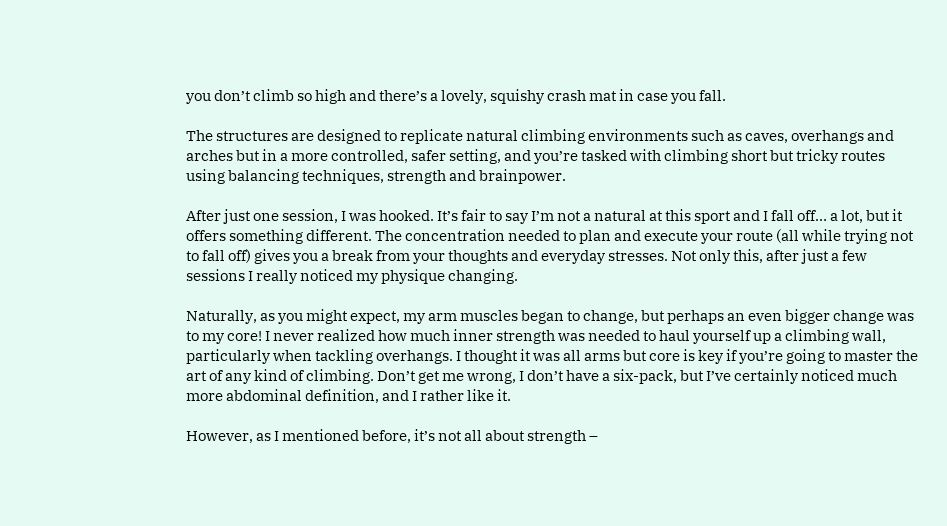you don’t climb so high and there’s a lovely, squishy crash mat in case you fall.

The structures are designed to replicate natural climbing environments such as caves, overhangs and arches but in a more controlled, safer setting, and you’re tasked with climbing short but tricky routes using balancing techniques, strength and brainpower.

After just one session, I was hooked. It’s fair to say I’m not a natural at this sport and I fall off… a lot, but it offers something different. The concentration needed to plan and execute your route (all while trying not to fall off) gives you a break from your thoughts and everyday stresses. Not only this, after just a few sessions I really noticed my physique changing.

Naturally, as you might expect, my arm muscles began to change, but perhaps an even bigger change was to my core! I never realized how much inner strength was needed to haul yourself up a climbing wall, particularly when tackling overhangs. I thought it was all arms but core is key if you’re going to master the art of any kind of climbing. Don’t get me wrong, I don’t have a six-pack, but I’ve certainly noticed much more abdominal definition, and I rather like it.

However, as I mentioned before, it’s not all about strength –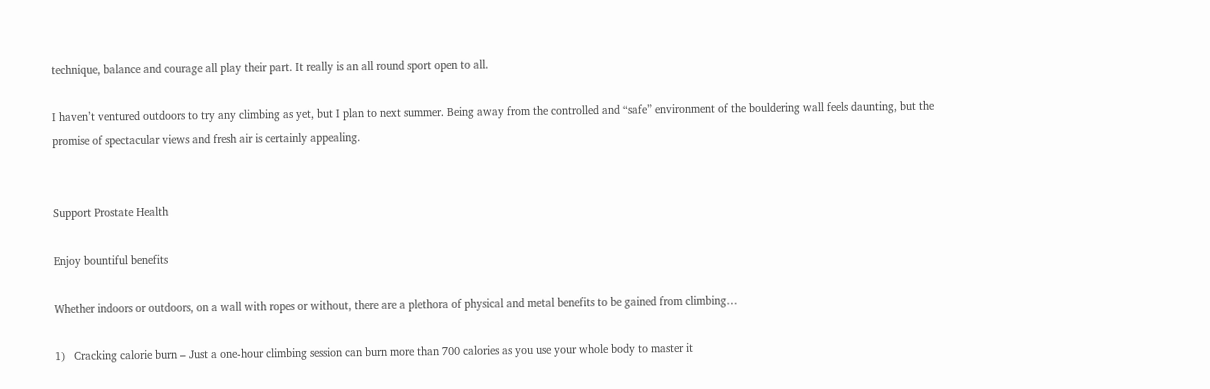technique, balance and courage all play their part. It really is an all round sport open to all.

I haven’t ventured outdoors to try any climbing as yet, but I plan to next summer. Being away from the controlled and “safe” environment of the bouldering wall feels daunting, but the promise of spectacular views and fresh air is certainly appealing.


Support Prostate Health

Enjoy bountiful benefits

Whether indoors or outdoors, on a wall with ropes or without, there are a plethora of physical and metal benefits to be gained from climbing…

1)   Cracking calorie burn – Just a one-hour climbing session can burn more than 700 calories as you use your whole body to master it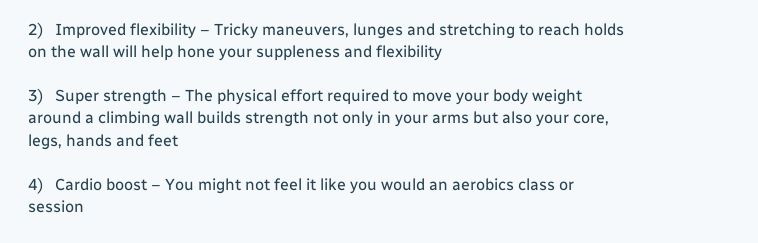2)   Improved flexibility – Tricky maneuvers, lunges and stretching to reach holds on the wall will help hone your suppleness and flexibility

3)   Super strength – The physical effort required to move your body weight around a climbing wall builds strength not only in your arms but also your core, legs, hands and feet

4)   Cardio boost – You might not feel it like you would an aerobics class or session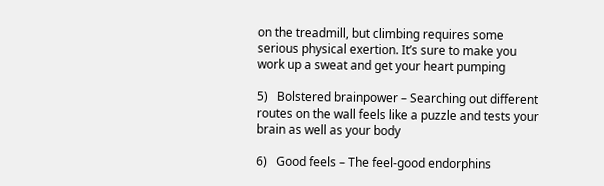on the treadmill, but climbing requires some serious physical exertion. It’s sure to make you work up a sweat and get your heart pumping

5)   Bolstered brainpower – Searching out different routes on the wall feels like a puzzle and tests your brain as well as your body

6)   Good feels – The feel-good endorphins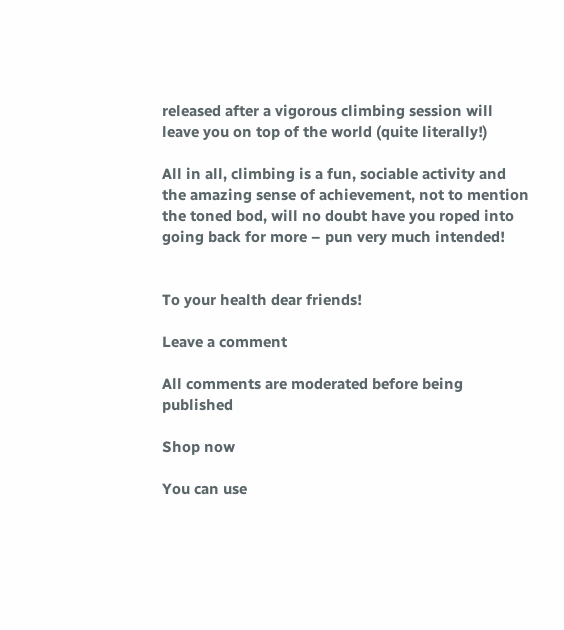released after a vigorous climbing session will leave you on top of the world (quite literally!)

All in all, climbing is a fun, sociable activity and the amazing sense of achievement, not to mention the toned bod, will no doubt have you roped into going back for more – pun very much intended!


To your health dear friends!

Leave a comment

All comments are moderated before being published

Shop now

You can use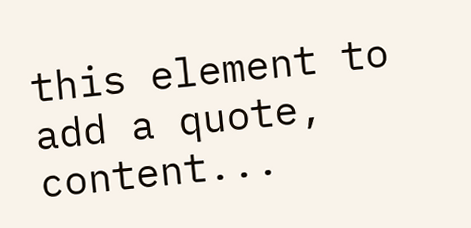this element to add a quote, content...